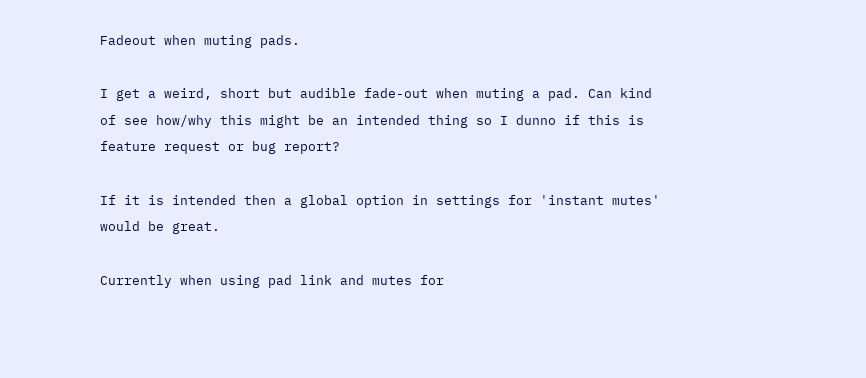Fadeout when muting pads.

I get a weird, short but audible fade-out when muting a pad. Can kind of see how/why this might be an intended thing so I dunno if this is feature request or bug report?

If it is intended then a global option in settings for 'instant mutes' would be great.

Currently when using pad link and mutes for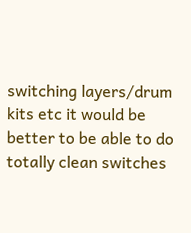switching layers/drum kits etc it would be better to be able to do totally clean switches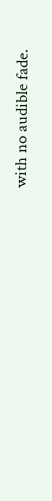with no audible fade.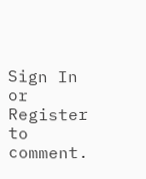Sign In or Register to comment.